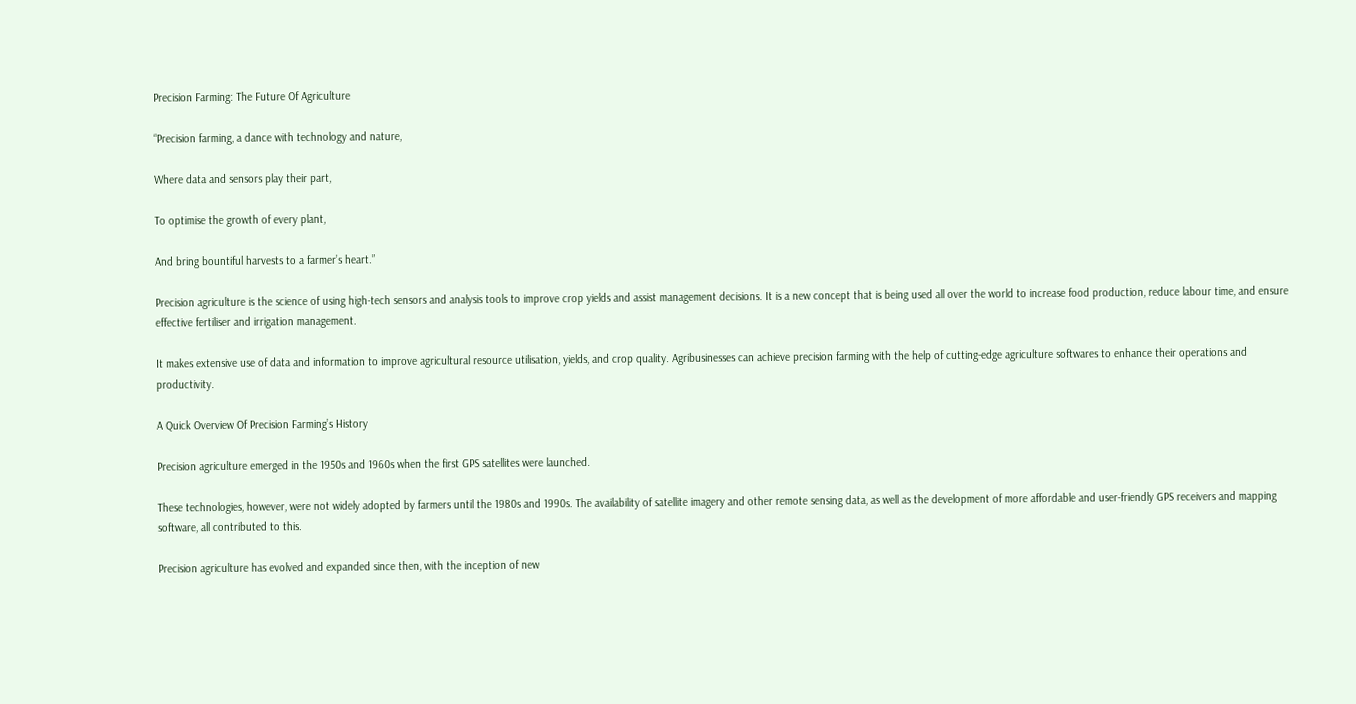Precision Farming: The Future Of Agriculture

“Precision farming, a dance with technology and nature,

Where data and sensors play their part,

To optimise the growth of every plant,

And bring bountiful harvests to a farmer’s heart.”

Precision agriculture is the science of using high-tech sensors and analysis tools to improve crop yields and assist management decisions. It is a new concept that is being used all over the world to increase food production, reduce labour time, and ensure effective fertiliser and irrigation management.

It makes extensive use of data and information to improve agricultural resource utilisation, yields, and crop quality. Agribusinesses can achieve precision farming with the help of cutting-edge agriculture softwares to enhance their operations and productivity.

A Quick Overview Of Precision Farming’s History

Precision agriculture emerged in the 1950s and 1960s when the first GPS satellites were launched.

These technologies, however, were not widely adopted by farmers until the 1980s and 1990s. The availability of satellite imagery and other remote sensing data, as well as the development of more affordable and user-friendly GPS receivers and mapping software, all contributed to this.

Precision agriculture has evolved and expanded since then, with the inception of new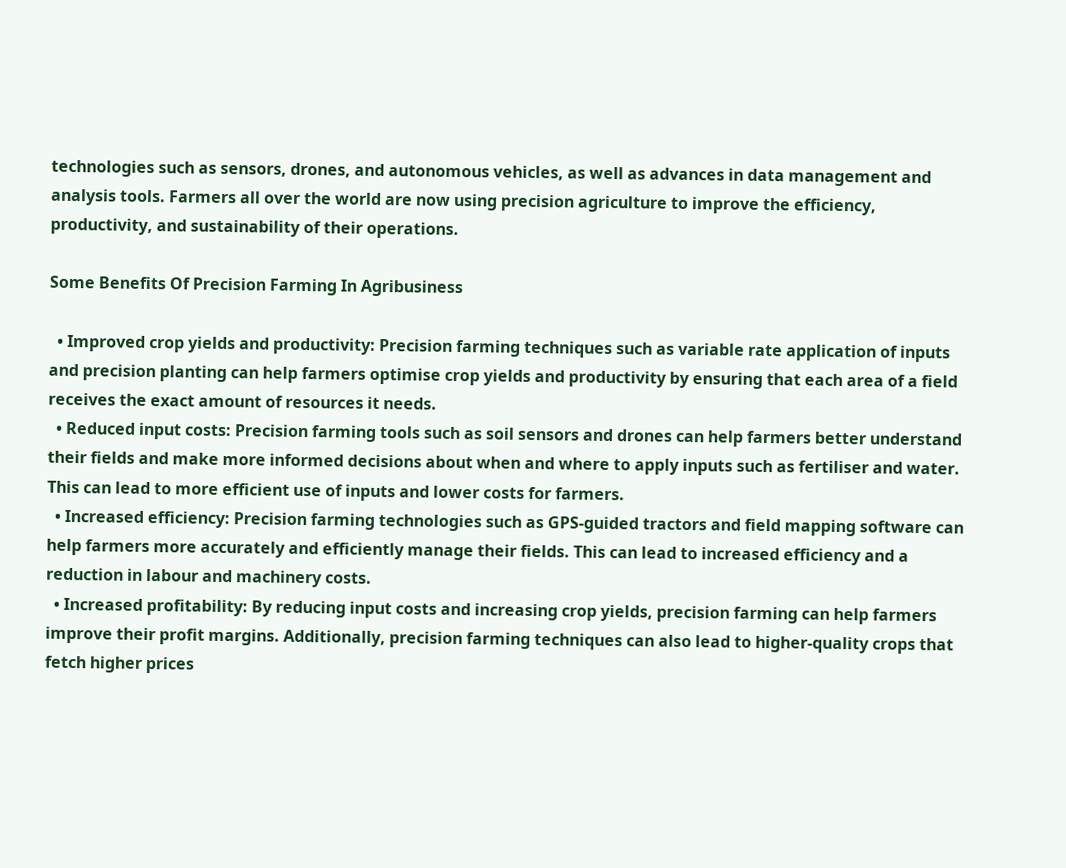technologies such as sensors, drones, and autonomous vehicles, as well as advances in data management and analysis tools. Farmers all over the world are now using precision agriculture to improve the efficiency, productivity, and sustainability of their operations.

Some Benefits Of Precision Farming In Agribusiness

  • Improved crop yields and productivity: Precision farming techniques such as variable rate application of inputs and precision planting can help farmers optimise crop yields and productivity by ensuring that each area of a field receives the exact amount of resources it needs.
  • Reduced input costs: Precision farming tools such as soil sensors and drones can help farmers better understand their fields and make more informed decisions about when and where to apply inputs such as fertiliser and water. This can lead to more efficient use of inputs and lower costs for farmers.
  • Increased efficiency: Precision farming technologies such as GPS-guided tractors and field mapping software can help farmers more accurately and efficiently manage their fields. This can lead to increased efficiency and a reduction in labour and machinery costs.
  • Increased profitability: By reducing input costs and increasing crop yields, precision farming can help farmers improve their profit margins. Additionally, precision farming techniques can also lead to higher-quality crops that fetch higher prices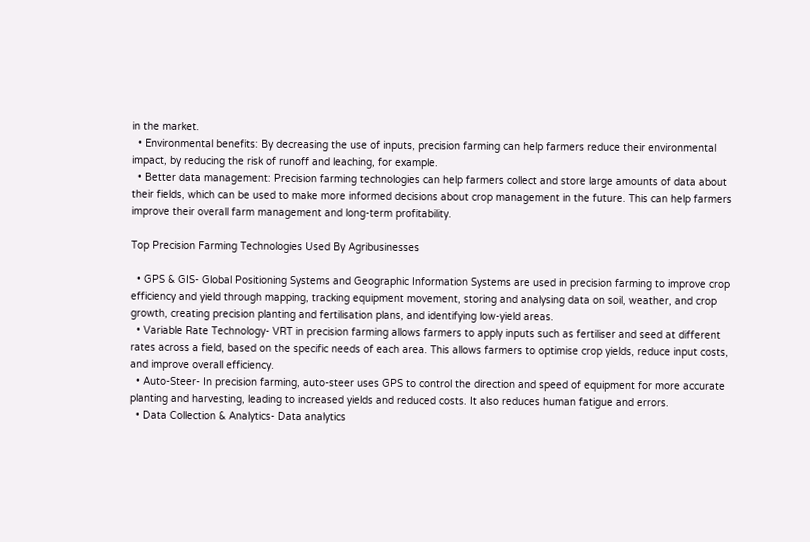in the market.
  • Environmental benefits: By decreasing the use of inputs, precision farming can help farmers reduce their environmental impact, by reducing the risk of runoff and leaching, for example.
  • Better data management: Precision farming technologies can help farmers collect and store large amounts of data about their fields, which can be used to make more informed decisions about crop management in the future. This can help farmers improve their overall farm management and long-term profitability.

Top Precision Farming Technologies Used By Agribusinesses

  • GPS & GIS- Global Positioning Systems and Geographic Information Systems are used in precision farming to improve crop efficiency and yield through mapping, tracking equipment movement, storing and analysing data on soil, weather, and crop growth, creating precision planting and fertilisation plans, and identifying low-yield areas.
  • Variable Rate Technology- VRT in precision farming allows farmers to apply inputs such as fertiliser and seed at different rates across a field, based on the specific needs of each area. This allows farmers to optimise crop yields, reduce input costs, and improve overall efficiency.
  • Auto-Steer- In precision farming, auto-steer uses GPS to control the direction and speed of equipment for more accurate planting and harvesting, leading to increased yields and reduced costs. It also reduces human fatigue and errors.
  • Data Collection & Analytics- Data analytics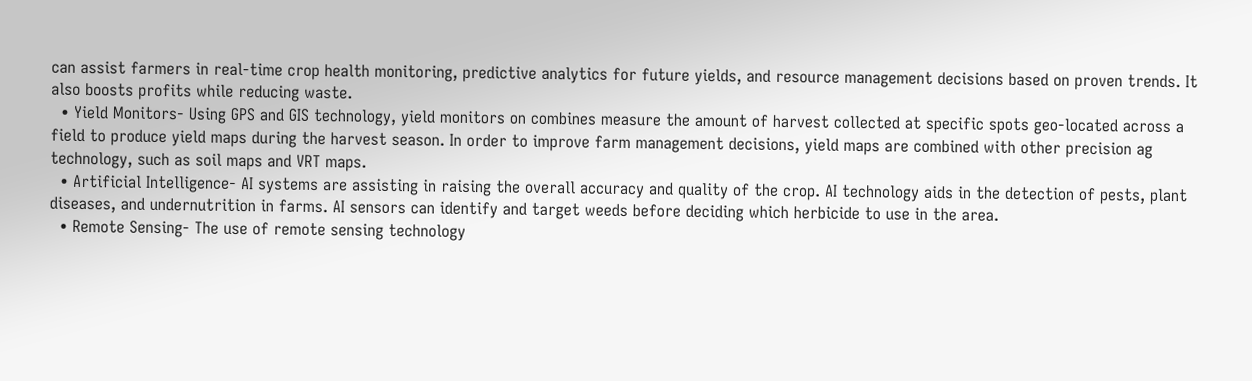can assist farmers in real-time crop health monitoring, predictive analytics for future yields, and resource management decisions based on proven trends. It also boosts profits while reducing waste.
  • Yield Monitors- Using GPS and GIS technology, yield monitors on combines measure the amount of harvest collected at specific spots geo-located across a field to produce yield maps during the harvest season. In order to improve farm management decisions, yield maps are combined with other precision ag technology, such as soil maps and VRT maps.
  • Artificial Intelligence- AI systems are assisting in raising the overall accuracy and quality of the crop. AI technology aids in the detection of pests, plant diseases, and undernutrition in farms. AI sensors can identify and target weeds before deciding which herbicide to use in the area.
  • Remote Sensing- The use of remote sensing technology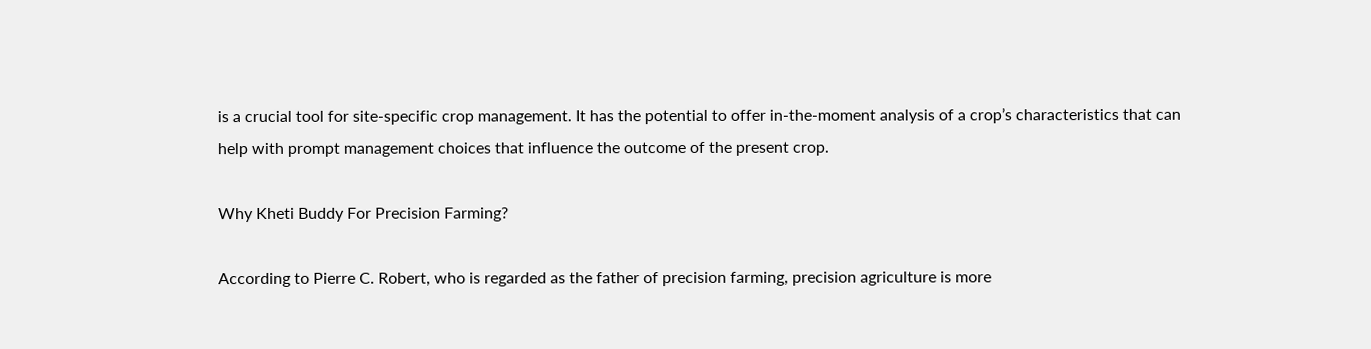is a crucial tool for site-specific crop management. It has the potential to offer in-the-moment analysis of a crop’s characteristics that can help with prompt management choices that influence the outcome of the present crop.

Why Kheti Buddy For Precision Farming?

According to Pierre C. Robert, who is regarded as the father of precision farming, precision agriculture is more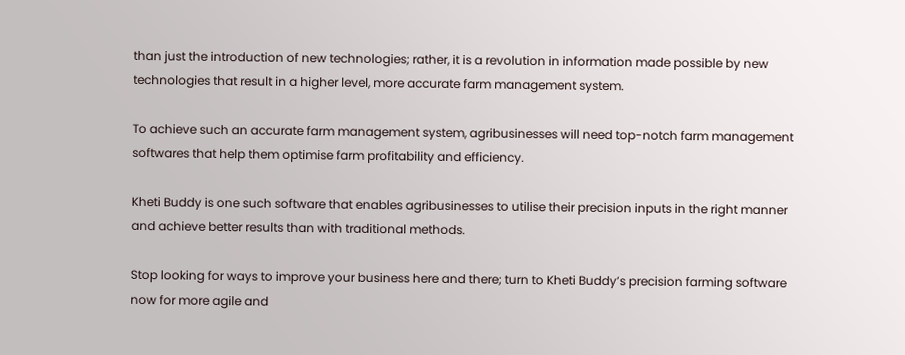than just the introduction of new technologies; rather, it is a revolution in information made possible by new technologies that result in a higher level, more accurate farm management system.

To achieve such an accurate farm management system, agribusinesses will need top-notch farm management softwares that help them optimise farm profitability and efficiency.

Kheti Buddy is one such software that enables agribusinesses to utilise their precision inputs in the right manner and achieve better results than with traditional methods.

Stop looking for ways to improve your business here and there; turn to Kheti Buddy’s precision farming software now for more agile and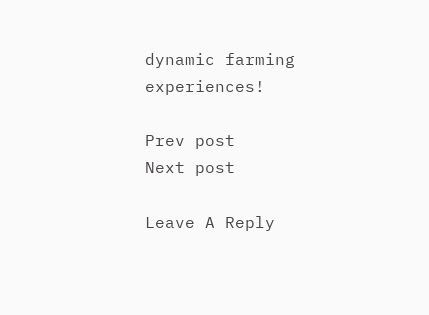dynamic farming experiences!

Prev post
Next post

Leave A Reply